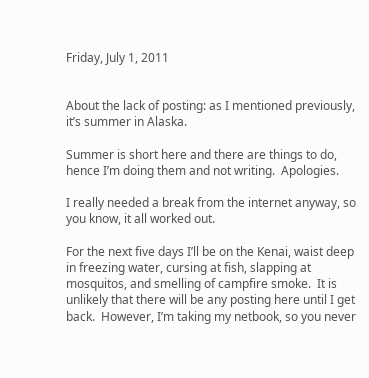Friday, July 1, 2011


About the lack of posting: as I mentioned previously, it’s summer in Alaska.

Summer is short here and there are things to do, hence I’m doing them and not writing.  Apologies.

I really needed a break from the internet anyway, so you know, it all worked out.

For the next five days I’ll be on the Kenai, waist deep in freezing water, cursing at fish, slapping at mosquitos, and smelling of campfire smoke.  It is unlikely that there will be any posting here until I get back.  However, I’m taking my netbook, so you never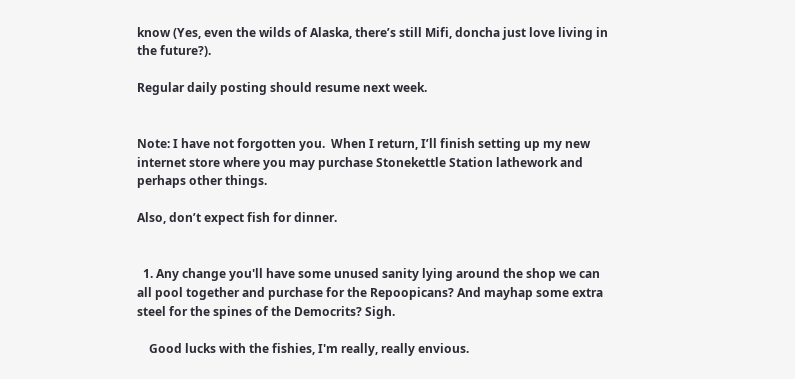know (Yes, even the wilds of Alaska, there’s still Mifi, doncha just love living in the future?).

Regular daily posting should resume next week.


Note: I have not forgotten you.  When I return, I’ll finish setting up my new internet store where you may purchase Stonekettle Station lathework and perhaps other things.

Also, don’t expect fish for dinner.


  1. Any change you'll have some unused sanity lying around the shop we can all pool together and purchase for the Repoopicans? And mayhap some extra steel for the spines of the Democrits? Sigh.

    Good lucks with the fishies, I'm really, really envious.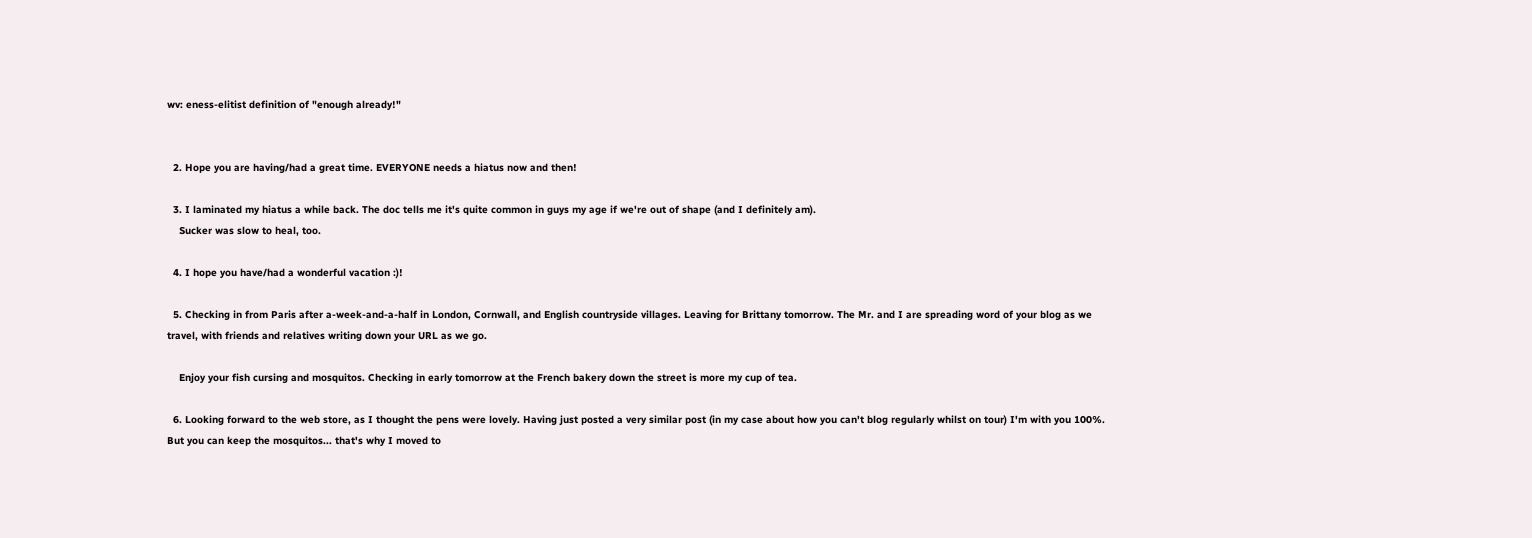wv: eness-elitist definition of "enough already!"


  2. Hope you are having/had a great time. EVERYONE needs a hiatus now and then!

  3. I laminated my hiatus a while back. The doc tells me it's quite common in guys my age if we're out of shape (and I definitely am).
    Sucker was slow to heal, too.

  4. I hope you have/had a wonderful vacation :)!

  5. Checking in from Paris after a-week-and-a-half in London, Cornwall, and English countryside villages. Leaving for Brittany tomorrow. The Mr. and I are spreading word of your blog as we travel, with friends and relatives writing down your URL as we go.

    Enjoy your fish cursing and mosquitos. Checking in early tomorrow at the French bakery down the street is more my cup of tea.

  6. Looking forward to the web store, as I thought the pens were lovely. Having just posted a very similar post (in my case about how you can't blog regularly whilst on tour) I'm with you 100%. But you can keep the mosquitos... that's why I moved to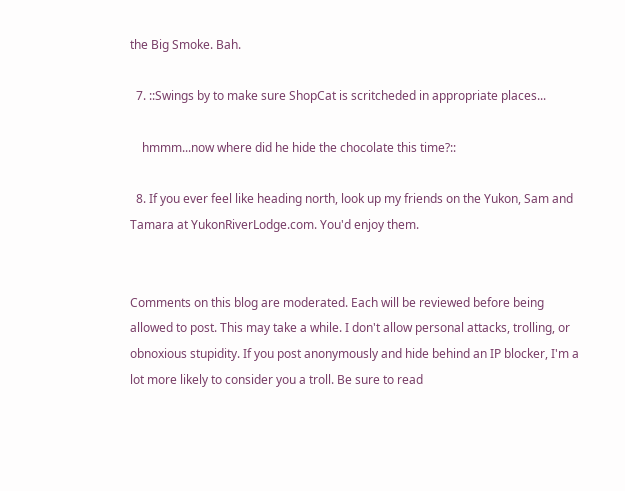the Big Smoke. Bah.

  7. ::Swings by to make sure ShopCat is scritcheded in appropriate places...

    hmmm...now where did he hide the chocolate this time?::

  8. If you ever feel like heading north, look up my friends on the Yukon, Sam and Tamara at YukonRiverLodge.com. You'd enjoy them.


Comments on this blog are moderated. Each will be reviewed before being allowed to post. This may take a while. I don't allow personal attacks, trolling, or obnoxious stupidity. If you post anonymously and hide behind an IP blocker, I'm a lot more likely to consider you a troll. Be sure to read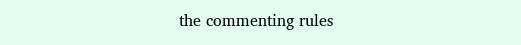the commenting rules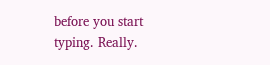before you start typing. Really.